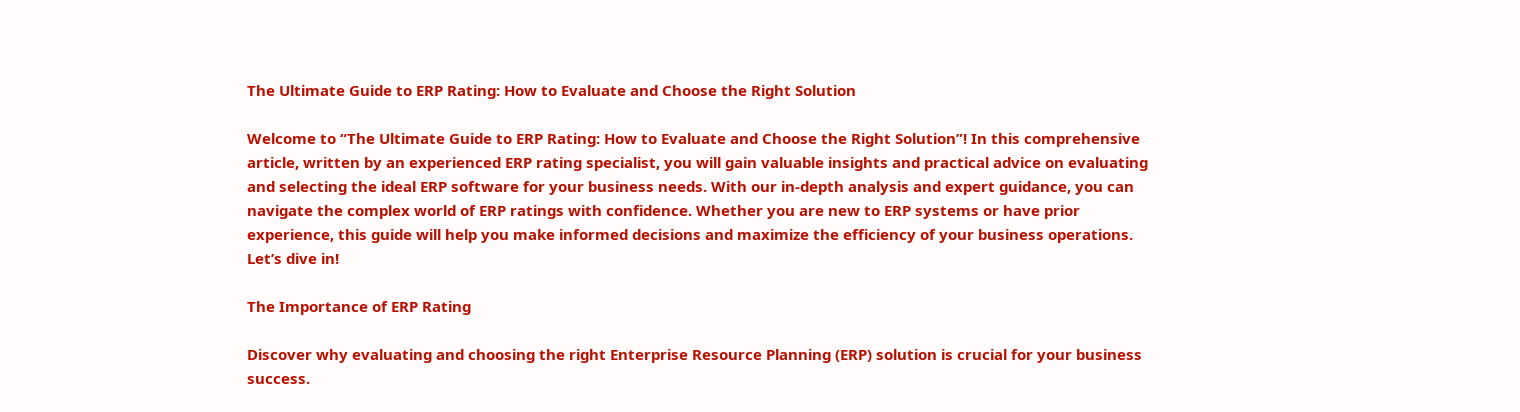The Ultimate Guide to ERP Rating: How to Evaluate and Choose the Right Solution

Welcome to “The Ultimate Guide to ERP Rating: How to Evaluate and Choose the Right Solution”! In this comprehensive article, written by an experienced ERP rating specialist, you will gain valuable insights and practical advice on evaluating and selecting the ideal ERP software for your business needs. With our in-depth analysis and expert guidance, you can navigate the complex world of ERP ratings with confidence. Whether you are new to ERP systems or have prior experience, this guide will help you make informed decisions and maximize the efficiency of your business operations. Let’s dive in!

The Importance of ERP Rating

Discover why evaluating and choosing the right Enterprise Resource Planning (ERP) solution is crucial for your business success.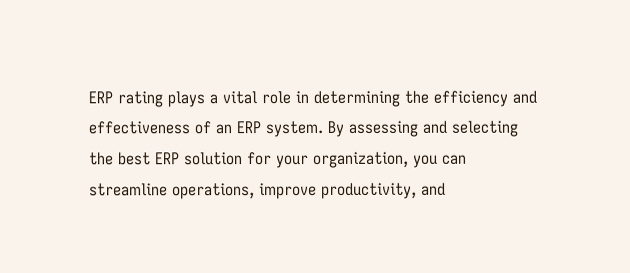ERP rating plays a vital role in determining the efficiency and effectiveness of an ERP system. By assessing and selecting the best ERP solution for your organization, you can streamline operations, improve productivity, and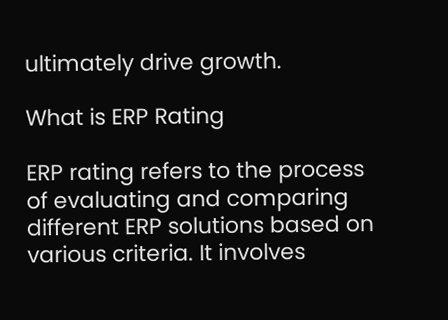ultimately drive growth.

What is ERP Rating

ERP rating refers to the process of evaluating and comparing different ERP solutions based on various criteria. It involves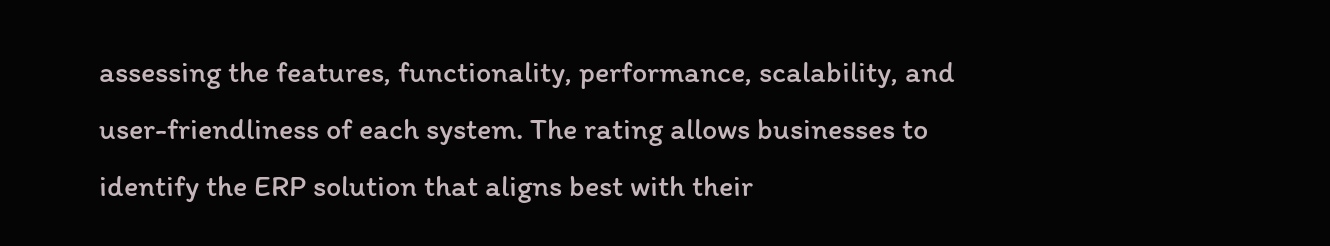assessing the features, functionality, performance, scalability, and user-friendliness of each system. The rating allows businesses to identify the ERP solution that aligns best with their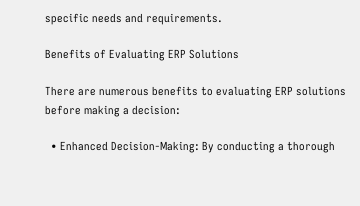specific needs and requirements.

Benefits of Evaluating ERP Solutions

There are numerous benefits to evaluating ERP solutions before making a decision:

  • Enhanced Decision-Making: By conducting a thorough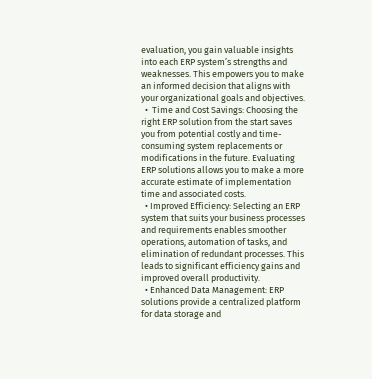evaluation, you gain valuable insights into each ERP system’s strengths and weaknesses. This empowers you to make an informed decision that aligns with your organizational goals and objectives.
  •  Time and Cost Savings: Choosing the right ERP solution from the start saves you from potential costly and time-consuming system replacements or modifications in the future. Evaluating ERP solutions allows you to make a more accurate estimate of implementation time and associated costs.
  • Improved Efficiency: Selecting an ERP system that suits your business processes and requirements enables smoother operations, automation of tasks, and elimination of redundant processes. This leads to significant efficiency gains and improved overall productivity.
  • Enhanced Data Management: ERP solutions provide a centralized platform for data storage and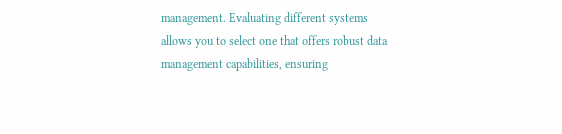management. Evaluating different systems allows you to select one that offers robust data management capabilities, ensuring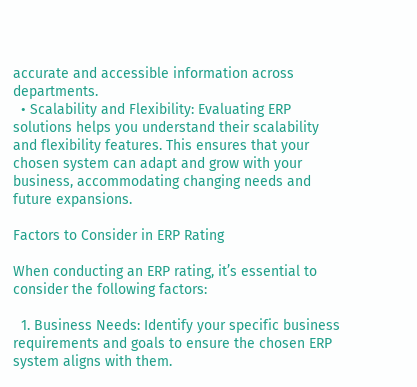accurate and accessible information across departments.
  • Scalability and Flexibility: Evaluating ERP solutions helps you understand their scalability and flexibility features. This ensures that your chosen system can adapt and grow with your business, accommodating changing needs and future expansions.

Factors to Consider in ERP Rating

When conducting an ERP rating, it’s essential to consider the following factors:

  1. Business Needs: Identify your specific business requirements and goals to ensure the chosen ERP system aligns with them.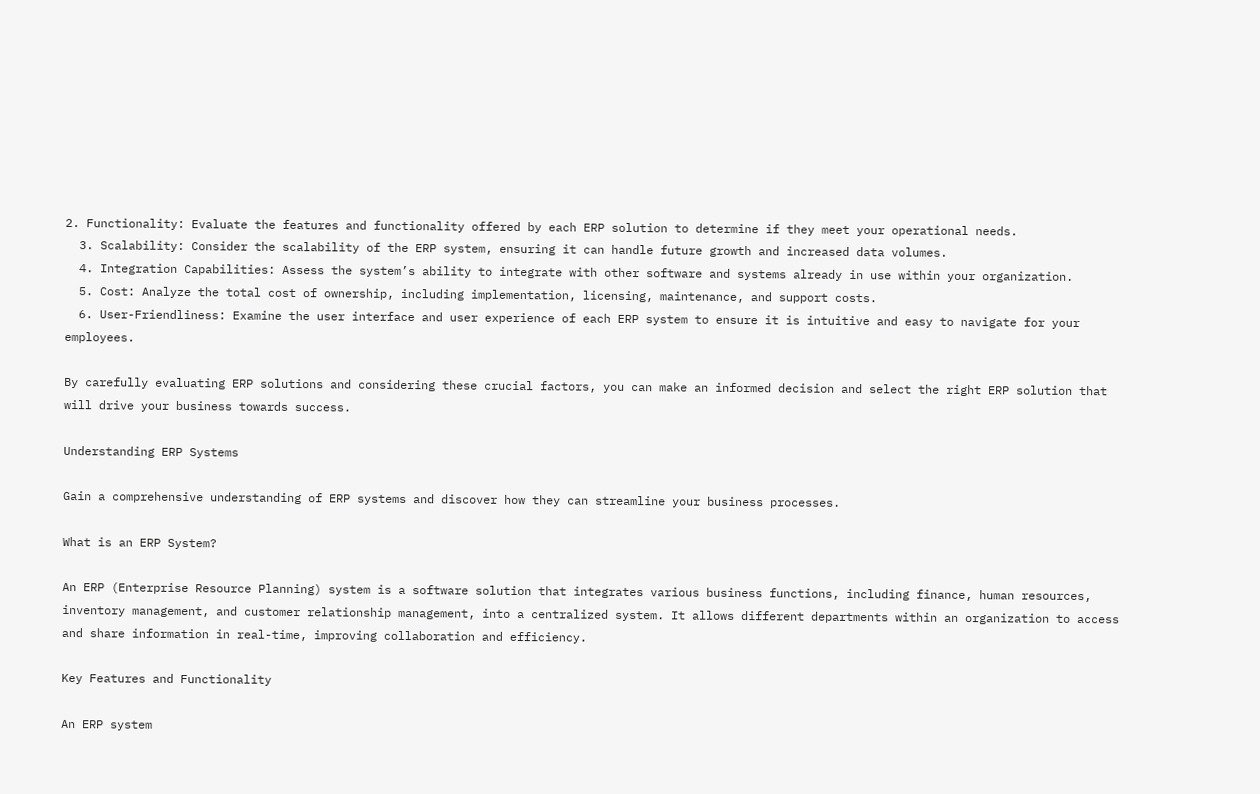2. Functionality: Evaluate the features and functionality offered by each ERP solution to determine if they meet your operational needs.
  3. Scalability: Consider the scalability of the ERP system, ensuring it can handle future growth and increased data volumes.
  4. Integration Capabilities: Assess the system’s ability to integrate with other software and systems already in use within your organization.
  5. Cost: Analyze the total cost of ownership, including implementation, licensing, maintenance, and support costs.
  6. User-Friendliness: Examine the user interface and user experience of each ERP system to ensure it is intuitive and easy to navigate for your employees.

By carefully evaluating ERP solutions and considering these crucial factors, you can make an informed decision and select the right ERP solution that will drive your business towards success.

Understanding ERP Systems

Gain a comprehensive understanding of ERP systems and discover how they can streamline your business processes.

What is an ERP System?

An ERP (Enterprise Resource Planning) system is a software solution that integrates various business functions, including finance, human resources, inventory management, and customer relationship management, into a centralized system. It allows different departments within an organization to access and share information in real-time, improving collaboration and efficiency.

Key Features and Functionality

An ERP system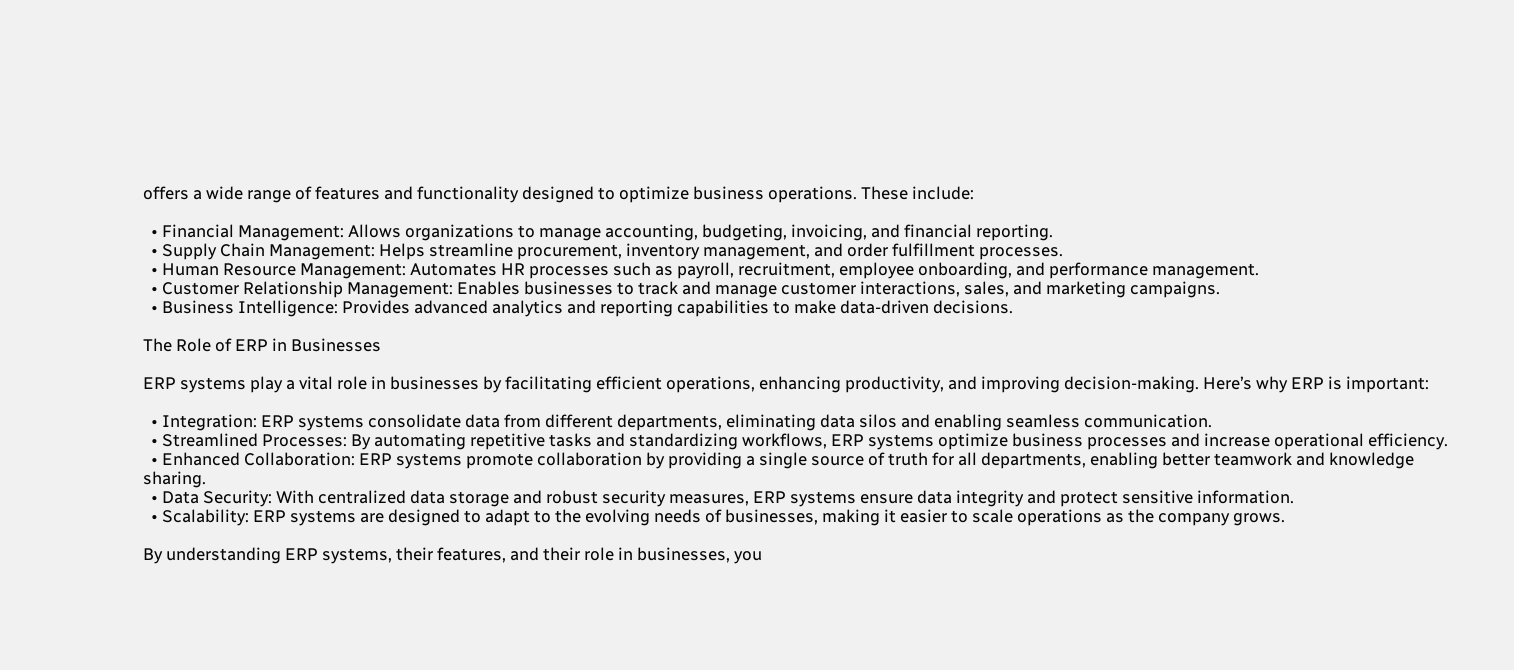offers a wide range of features and functionality designed to optimize business operations. These include:

  • Financial Management: Allows organizations to manage accounting, budgeting, invoicing, and financial reporting.
  • Supply Chain Management: Helps streamline procurement, inventory management, and order fulfillment processes.
  • Human Resource Management: Automates HR processes such as payroll, recruitment, employee onboarding, and performance management.
  • Customer Relationship Management: Enables businesses to track and manage customer interactions, sales, and marketing campaigns.
  • Business Intelligence: Provides advanced analytics and reporting capabilities to make data-driven decisions.

The Role of ERP in Businesses

ERP systems play a vital role in businesses by facilitating efficient operations, enhancing productivity, and improving decision-making. Here’s why ERP is important:

  • Integration: ERP systems consolidate data from different departments, eliminating data silos and enabling seamless communication.
  • Streamlined Processes: By automating repetitive tasks and standardizing workflows, ERP systems optimize business processes and increase operational efficiency.
  • Enhanced Collaboration: ERP systems promote collaboration by providing a single source of truth for all departments, enabling better teamwork and knowledge sharing.
  • Data Security: With centralized data storage and robust security measures, ERP systems ensure data integrity and protect sensitive information.
  • Scalability: ERP systems are designed to adapt to the evolving needs of businesses, making it easier to scale operations as the company grows.

By understanding ERP systems, their features, and their role in businesses, you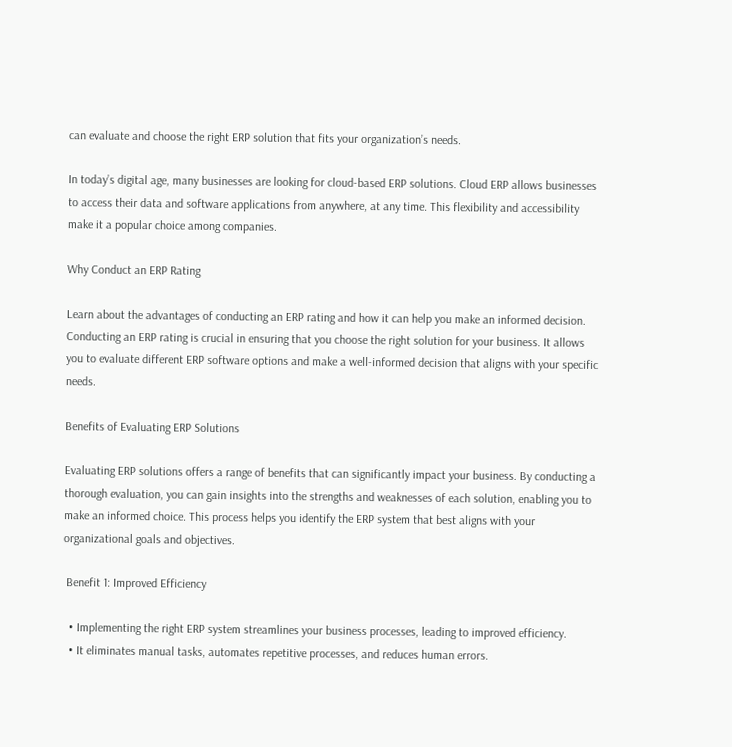can evaluate and choose the right ERP solution that fits your organization’s needs.

In today’s digital age, many businesses are looking for cloud-based ERP solutions. Cloud ERP allows businesses to access their data and software applications from anywhere, at any time. This flexibility and accessibility make it a popular choice among companies.

Why Conduct an ERP Rating

Learn about the advantages of conducting an ERP rating and how it can help you make an informed decision. Conducting an ERP rating is crucial in ensuring that you choose the right solution for your business. It allows you to evaluate different ERP software options and make a well-informed decision that aligns with your specific needs.

Benefits of Evaluating ERP Solutions

Evaluating ERP solutions offers a range of benefits that can significantly impact your business. By conducting a thorough evaluation, you can gain insights into the strengths and weaknesses of each solution, enabling you to make an informed choice. This process helps you identify the ERP system that best aligns with your organizational goals and objectives.

 Benefit 1: Improved Efficiency

  • Implementing the right ERP system streamlines your business processes, leading to improved efficiency.
  • It eliminates manual tasks, automates repetitive processes, and reduces human errors.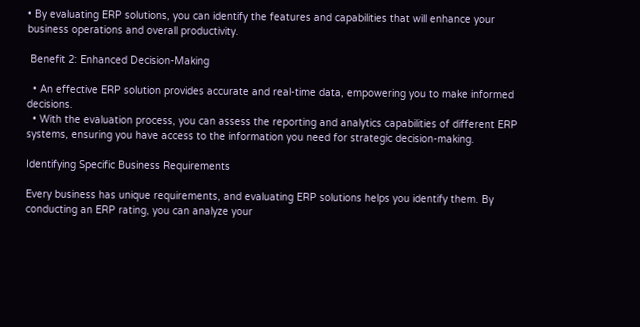• By evaluating ERP solutions, you can identify the features and capabilities that will enhance your business operations and overall productivity.

 Benefit 2: Enhanced Decision-Making

  • An effective ERP solution provides accurate and real-time data, empowering you to make informed decisions.
  • With the evaluation process, you can assess the reporting and analytics capabilities of different ERP systems, ensuring you have access to the information you need for strategic decision-making.

Identifying Specific Business Requirements

Every business has unique requirements, and evaluating ERP solutions helps you identify them. By conducting an ERP rating, you can analyze your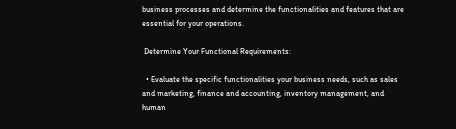business processes and determine the functionalities and features that are essential for your operations.

 Determine Your Functional Requirements:

  • Evaluate the specific functionalities your business needs, such as sales and marketing, finance and accounting, inventory management, and human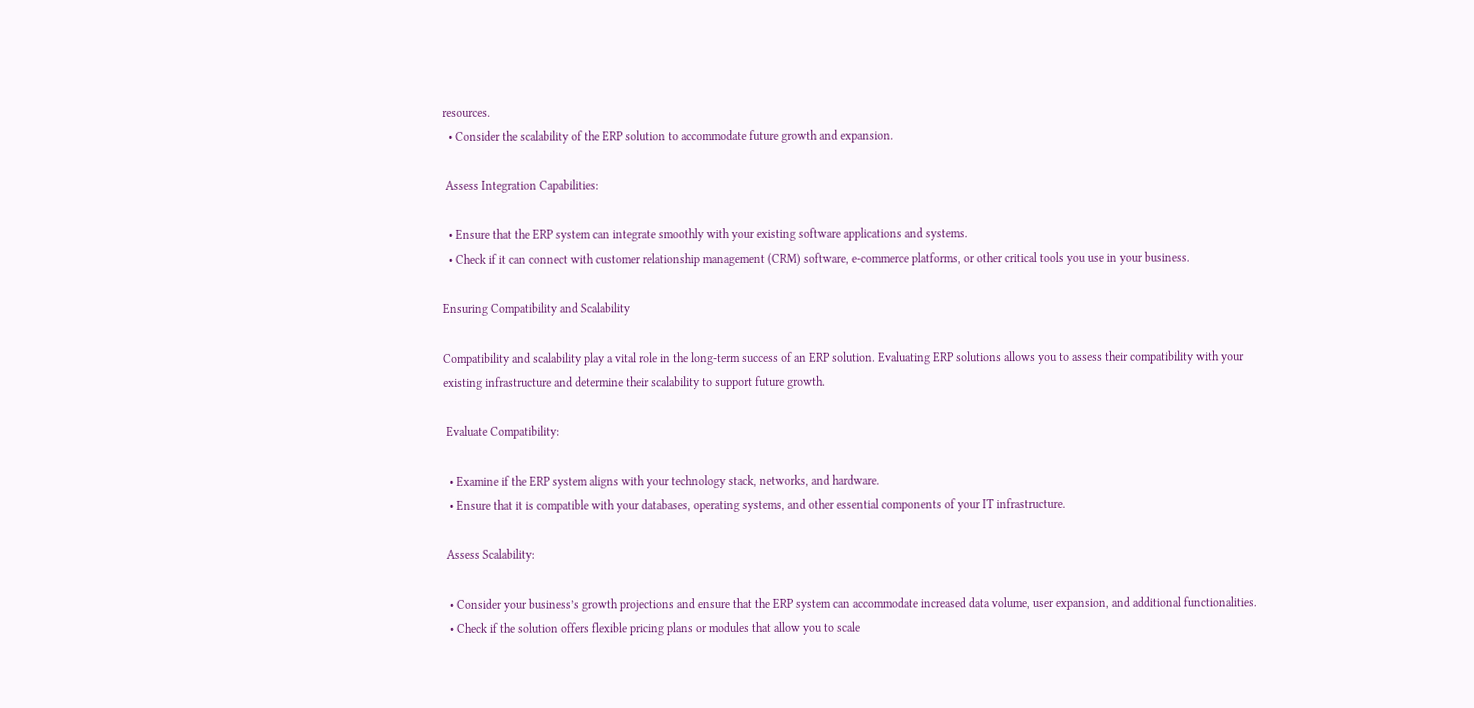resources.
  • Consider the scalability of the ERP solution to accommodate future growth and expansion.

 Assess Integration Capabilities:

  • Ensure that the ERP system can integrate smoothly with your existing software applications and systems.
  • Check if it can connect with customer relationship management (CRM) software, e-commerce platforms, or other critical tools you use in your business.

Ensuring Compatibility and Scalability

Compatibility and scalability play a vital role in the long-term success of an ERP solution. Evaluating ERP solutions allows you to assess their compatibility with your existing infrastructure and determine their scalability to support future growth.

 Evaluate Compatibility:

  • Examine if the ERP system aligns with your technology stack, networks, and hardware.
  • Ensure that it is compatible with your databases, operating systems, and other essential components of your IT infrastructure.

 Assess Scalability:

  • Consider your business’s growth projections and ensure that the ERP system can accommodate increased data volume, user expansion, and additional functionalities.
  • Check if the solution offers flexible pricing plans or modules that allow you to scale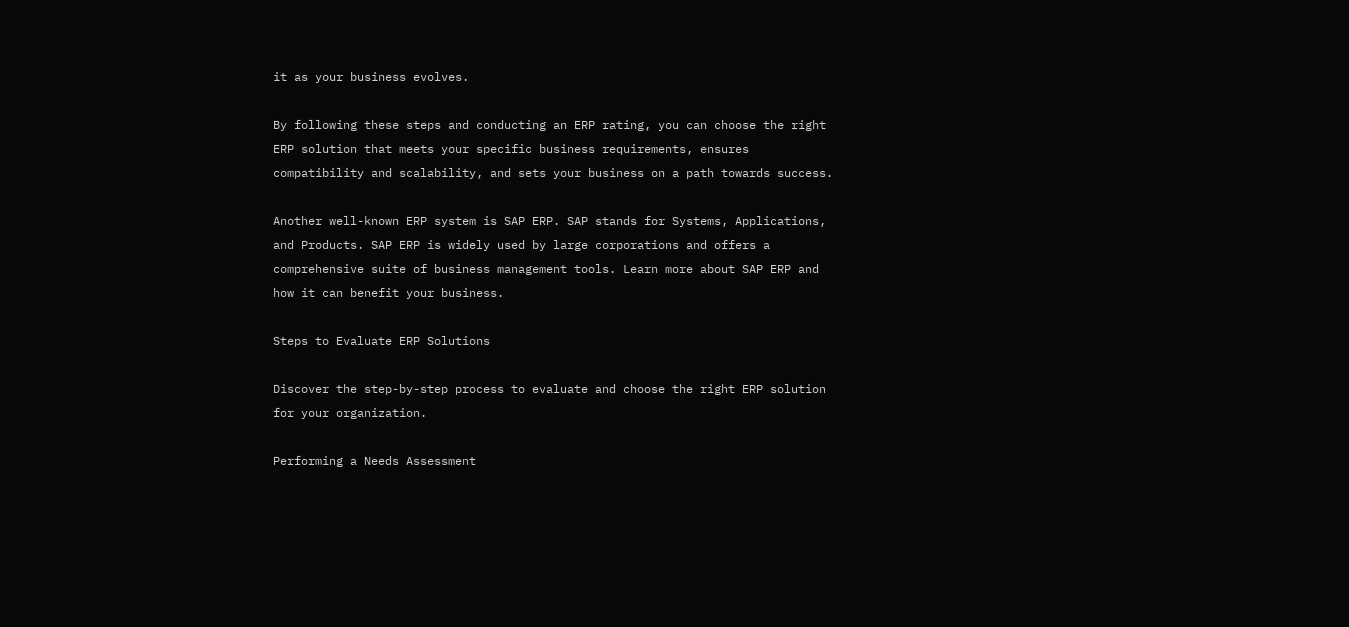it as your business evolves.

By following these steps and conducting an ERP rating, you can choose the right ERP solution that meets your specific business requirements, ensures compatibility and scalability, and sets your business on a path towards success.

Another well-known ERP system is SAP ERP. SAP stands for Systems, Applications, and Products. SAP ERP is widely used by large corporations and offers a comprehensive suite of business management tools. Learn more about SAP ERP and how it can benefit your business.

Steps to Evaluate ERP Solutions

Discover the step-by-step process to evaluate and choose the right ERP solution for your organization.

Performing a Needs Assessment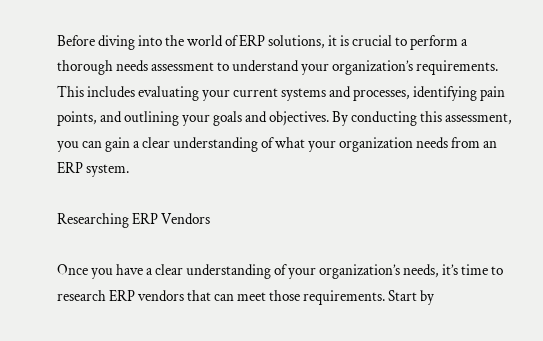Before diving into the world of ERP solutions, it is crucial to perform a thorough needs assessment to understand your organization’s requirements. This includes evaluating your current systems and processes, identifying pain points, and outlining your goals and objectives. By conducting this assessment, you can gain a clear understanding of what your organization needs from an ERP system.

Researching ERP Vendors

Once you have a clear understanding of your organization’s needs, it’s time to research ERP vendors that can meet those requirements. Start by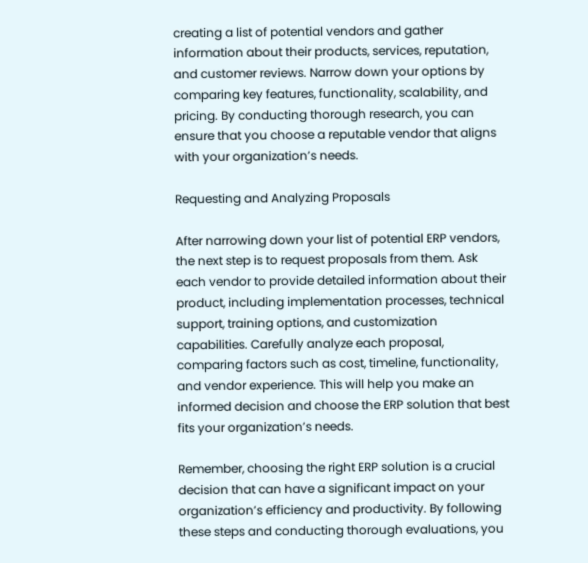creating a list of potential vendors and gather information about their products, services, reputation, and customer reviews. Narrow down your options by comparing key features, functionality, scalability, and pricing. By conducting thorough research, you can ensure that you choose a reputable vendor that aligns with your organization’s needs.

Requesting and Analyzing Proposals

After narrowing down your list of potential ERP vendors, the next step is to request proposals from them. Ask each vendor to provide detailed information about their product, including implementation processes, technical support, training options, and customization capabilities. Carefully analyze each proposal, comparing factors such as cost, timeline, functionality, and vendor experience. This will help you make an informed decision and choose the ERP solution that best fits your organization’s needs.

Remember, choosing the right ERP solution is a crucial decision that can have a significant impact on your organization’s efficiency and productivity. By following these steps and conducting thorough evaluations, you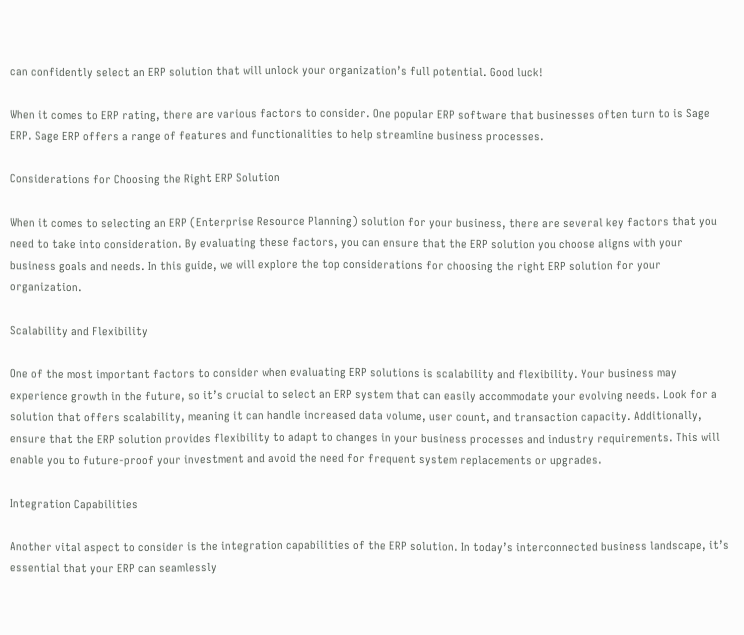can confidently select an ERP solution that will unlock your organization’s full potential. Good luck!

When it comes to ERP rating, there are various factors to consider. One popular ERP software that businesses often turn to is Sage ERP. Sage ERP offers a range of features and functionalities to help streamline business processes.

Considerations for Choosing the Right ERP Solution

When it comes to selecting an ERP (Enterprise Resource Planning) solution for your business, there are several key factors that you need to take into consideration. By evaluating these factors, you can ensure that the ERP solution you choose aligns with your business goals and needs. In this guide, we will explore the top considerations for choosing the right ERP solution for your organization.

Scalability and Flexibility

One of the most important factors to consider when evaluating ERP solutions is scalability and flexibility. Your business may experience growth in the future, so it’s crucial to select an ERP system that can easily accommodate your evolving needs. Look for a solution that offers scalability, meaning it can handle increased data volume, user count, and transaction capacity. Additionally, ensure that the ERP solution provides flexibility to adapt to changes in your business processes and industry requirements. This will enable you to future-proof your investment and avoid the need for frequent system replacements or upgrades.

Integration Capabilities

Another vital aspect to consider is the integration capabilities of the ERP solution. In today’s interconnected business landscape, it’s essential that your ERP can seamlessly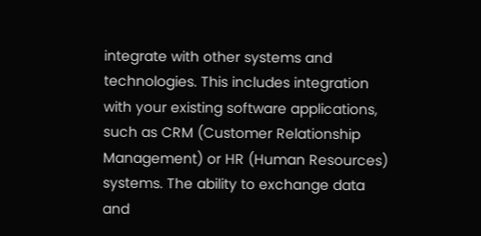integrate with other systems and technologies. This includes integration with your existing software applications, such as CRM (Customer Relationship Management) or HR (Human Resources) systems. The ability to exchange data and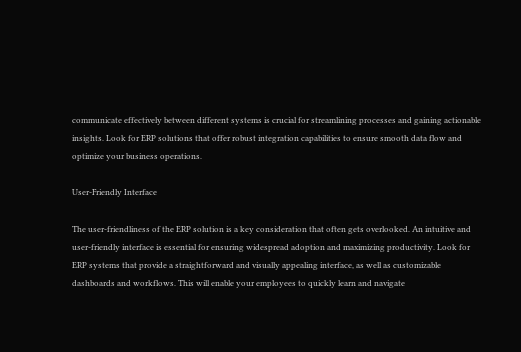communicate effectively between different systems is crucial for streamlining processes and gaining actionable insights. Look for ERP solutions that offer robust integration capabilities to ensure smooth data flow and optimize your business operations.

User-Friendly Interface

The user-friendliness of the ERP solution is a key consideration that often gets overlooked. An intuitive and user-friendly interface is essential for ensuring widespread adoption and maximizing productivity. Look for ERP systems that provide a straightforward and visually appealing interface, as well as customizable dashboards and workflows. This will enable your employees to quickly learn and navigate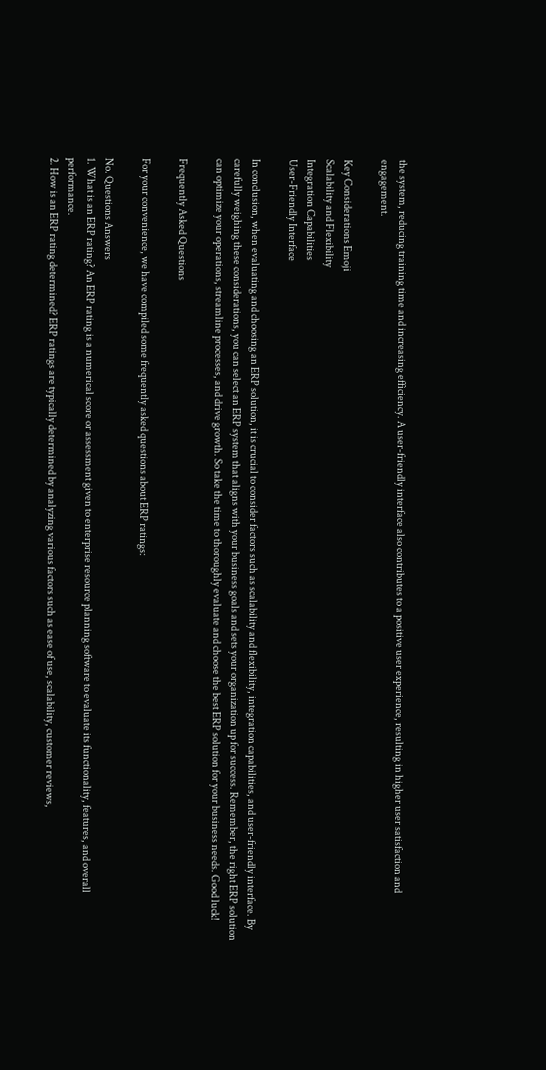the system, reducing training time and increasing efficiency. A user-friendly interface also contributes to a positive user experience, resulting in higher user satisfaction and engagement.

Key Considerations Emoji
Scalability and Flexibility
Integration Capabilities
User-Friendly Interface

In conclusion, when evaluating and choosing an ERP solution, it is crucial to consider factors such as scalability and flexibility, integration capabilities, and user-friendly interface. By carefully weighing these considerations, you can select an ERP system that aligns with your business goals and sets your organization up for success. Remember, the right ERP solution can optimize your operations, streamline processes, and drive growth. So take the time to thoroughly evaluate and choose the best ERP solution for your business needs. Good luck!

Frequently Asked Questions

For your convenience, we have compiled some frequently asked questions about ERP ratings:

No. Questions Answers
1. What is an ERP rating? An ERP rating is a numerical score or assessment given to enterprise resource planning software to evaluate its functionality, features, and overall performance.
2. How is an ERP rating determined? ERP ratings are typically determined by analyzing various factors such as ease of use, scalability, customer reviews,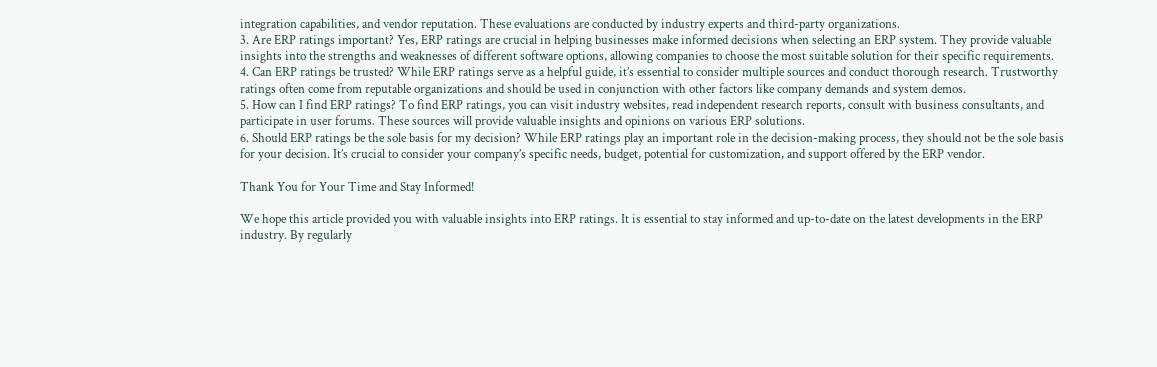integration capabilities, and vendor reputation. These evaluations are conducted by industry experts and third-party organizations.
3. Are ERP ratings important? Yes, ERP ratings are crucial in helping businesses make informed decisions when selecting an ERP system. They provide valuable insights into the strengths and weaknesses of different software options, allowing companies to choose the most suitable solution for their specific requirements.
4. Can ERP ratings be trusted? While ERP ratings serve as a helpful guide, it’s essential to consider multiple sources and conduct thorough research. Trustworthy ratings often come from reputable organizations and should be used in conjunction with other factors like company demands and system demos.
5. How can I find ERP ratings? To find ERP ratings, you can visit industry websites, read independent research reports, consult with business consultants, and participate in user forums. These sources will provide valuable insights and opinions on various ERP solutions.
6. Should ERP ratings be the sole basis for my decision? While ERP ratings play an important role in the decision-making process, they should not be the sole basis for your decision. It’s crucial to consider your company’s specific needs, budget, potential for customization, and support offered by the ERP vendor.

Thank You for Your Time and Stay Informed!

We hope this article provided you with valuable insights into ERP ratings. It is essential to stay informed and up-to-date on the latest developments in the ERP industry. By regularly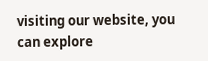visiting our website, you can explore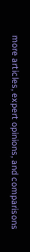more articles, expert opinions, and comparisons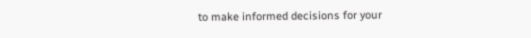to make informed decisions for your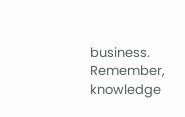business. Remember, knowledge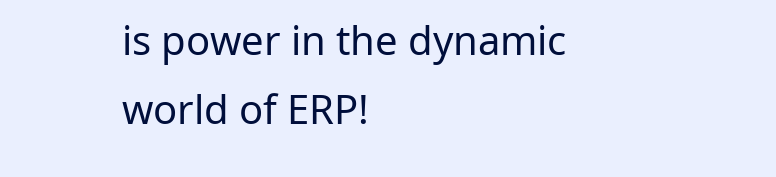is power in the dynamic world of ERP!